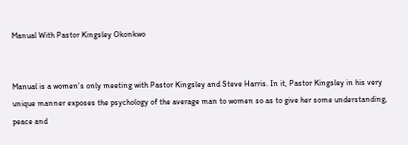Manual With Pastor Kingsley Okonkwo


Manual is a women’s only meeting with Pastor Kingsley and Steve Harris. In it, Pastor Kingsley in his very unique manner exposes the psychology of the average man to women so as to give her some understanding, peace and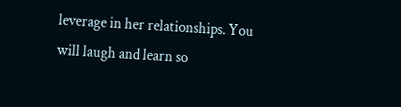leverage in her relationships. You will laugh and learn so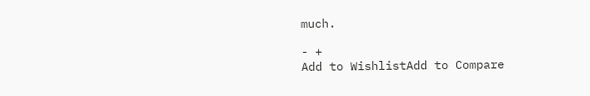much.

- +
Add to WishlistAdd to Compare